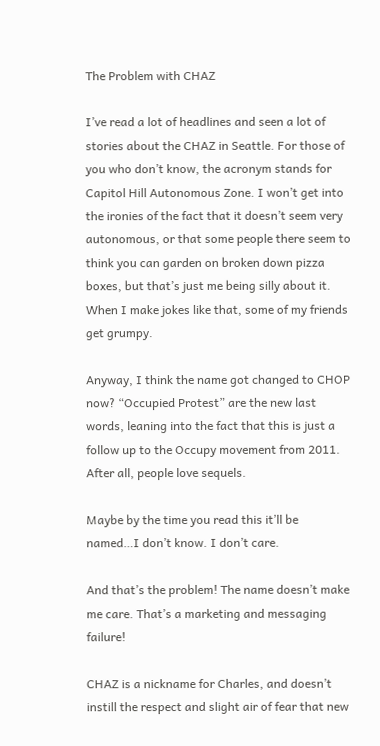The Problem with CHAZ

I’ve read a lot of headlines and seen a lot of stories about the CHAZ in Seattle. For those of you who don’t know, the acronym stands for Capitol Hill Autonomous Zone. I won’t get into the ironies of the fact that it doesn’t seem very autonomous, or that some people there seem to think you can garden on broken down pizza boxes, but that’s just me being silly about it. When I make jokes like that, some of my friends get grumpy.

Anyway, I think the name got changed to CHOP now? “Occupied Protest” are the new last words, leaning into the fact that this is just a follow up to the Occupy movement from 2011. After all, people love sequels.

Maybe by the time you read this it’ll be named…I don’t know. I don’t care.

And that’s the problem! The name doesn’t make me care. That’s a marketing and messaging failure!

CHAZ is a nickname for Charles, and doesn’t instill the respect and slight air of fear that new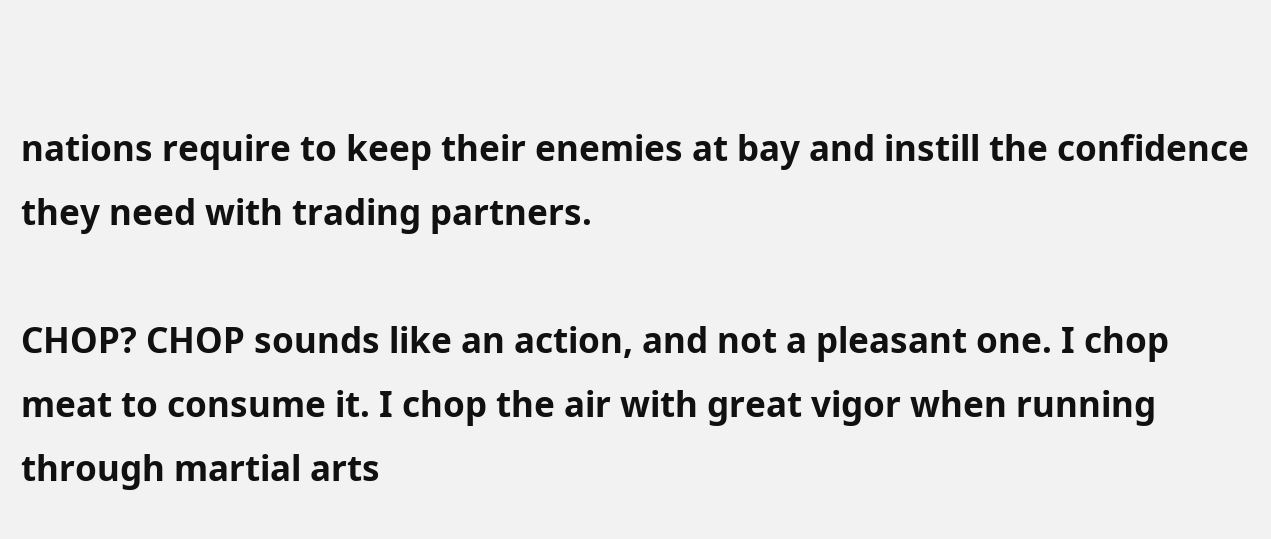nations require to keep their enemies at bay and instill the confidence they need with trading partners.

CHOP? CHOP sounds like an action, and not a pleasant one. I chop meat to consume it. I chop the air with great vigor when running through martial arts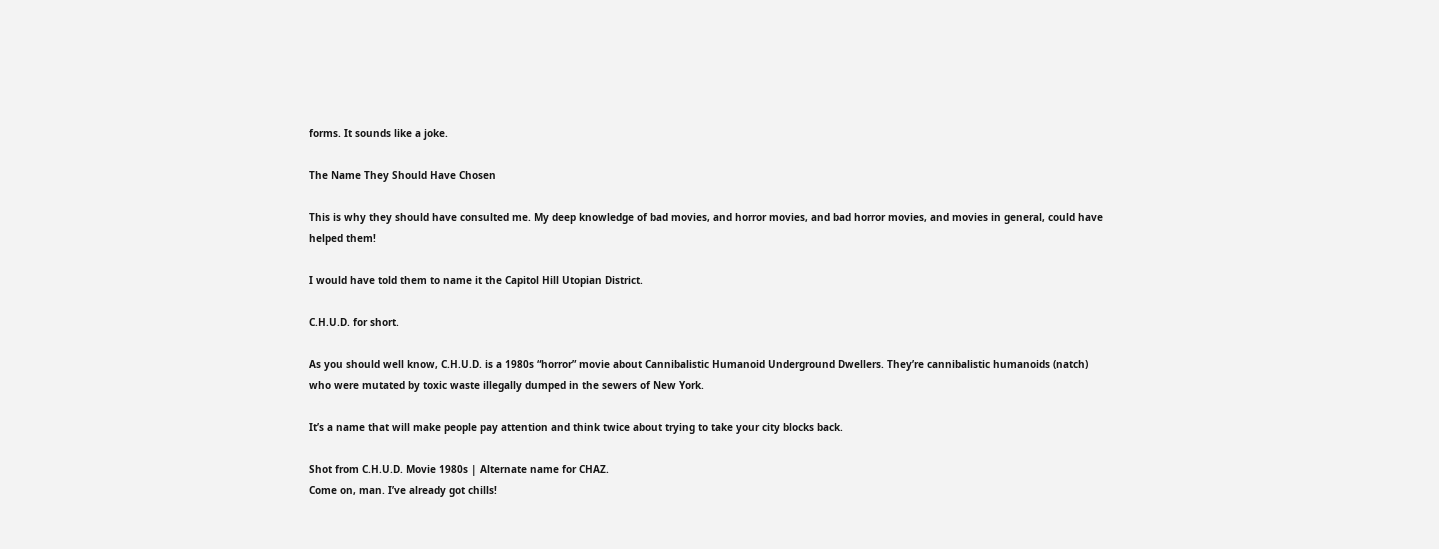forms. It sounds like a joke.

The Name They Should Have Chosen

This is why they should have consulted me. My deep knowledge of bad movies, and horror movies, and bad horror movies, and movies in general, could have helped them!

I would have told them to name it the Capitol Hill Utopian District.

C.H.U.D. for short.

As you should well know, C.H.U.D. is a 1980s “horror” movie about Cannibalistic Humanoid Underground Dwellers. They’re cannibalistic humanoids (natch) who were mutated by toxic waste illegally dumped in the sewers of New York.

It’s a name that will make people pay attention and think twice about trying to take your city blocks back.

Shot from C.H.U.D. Movie 1980s | Alternate name for CHAZ.
Come on, man. I’ve already got chills!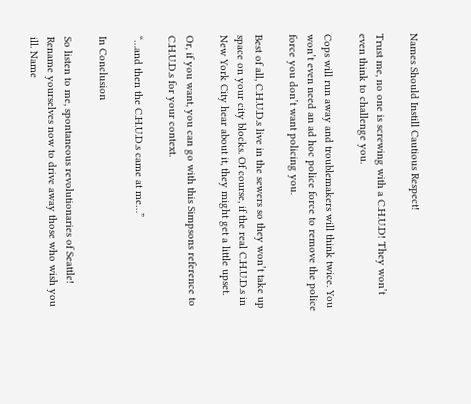Names Should Instill Cautious Respect!

Trust me, no one is screwing with a C.H.U.D! They won’t even think to challenge you.

Cops will run away and troublemakers will think twice. You won’t even need an ad hoc police force to remove the police force you don’t want policing you.

Best of all, C.H.U.D.s live in the sewers so they won’t take up space on your city blocks. Of course, if the real C.H.U.D.s in New York City hear about it, they might get a little upset.

Or, if you want, you can go with this Simpsons reference to C.H.U.D.s for your context.

“…and then the C.H.U.D.s came at me…”

In Conclusion

So listen to me, spontaneous revolutionaries of Seattle! Rename yourselves now to drive away those who wish you ill. Name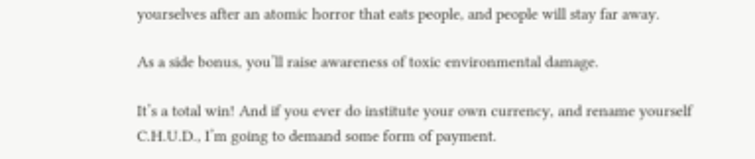yourselves after an atomic horror that eats people, and people will stay far away.

As a side bonus, you’ll raise awareness of toxic environmental damage.

It’s a total win! And if you ever do institute your own currency, and rename yourself C.H.U.D., I’m going to demand some form of payment.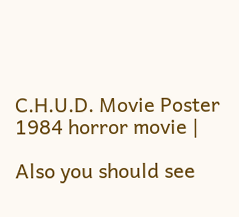C.H.U.D. Movie Poster 1984 horror movie |

Also you should see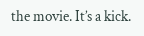the movie. It’s a kick.